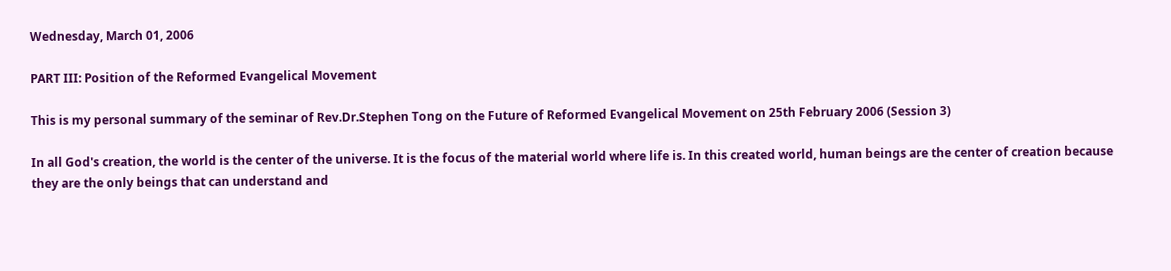Wednesday, March 01, 2006

PART III: Position of the Reformed Evangelical Movement

This is my personal summary of the seminar of Rev.Dr.Stephen Tong on the Future of Reformed Evangelical Movement on 25th February 2006 (Session 3)

In all God's creation, the world is the center of the universe. It is the focus of the material world where life is. In this created world, human beings are the center of creation because they are the only beings that can understand and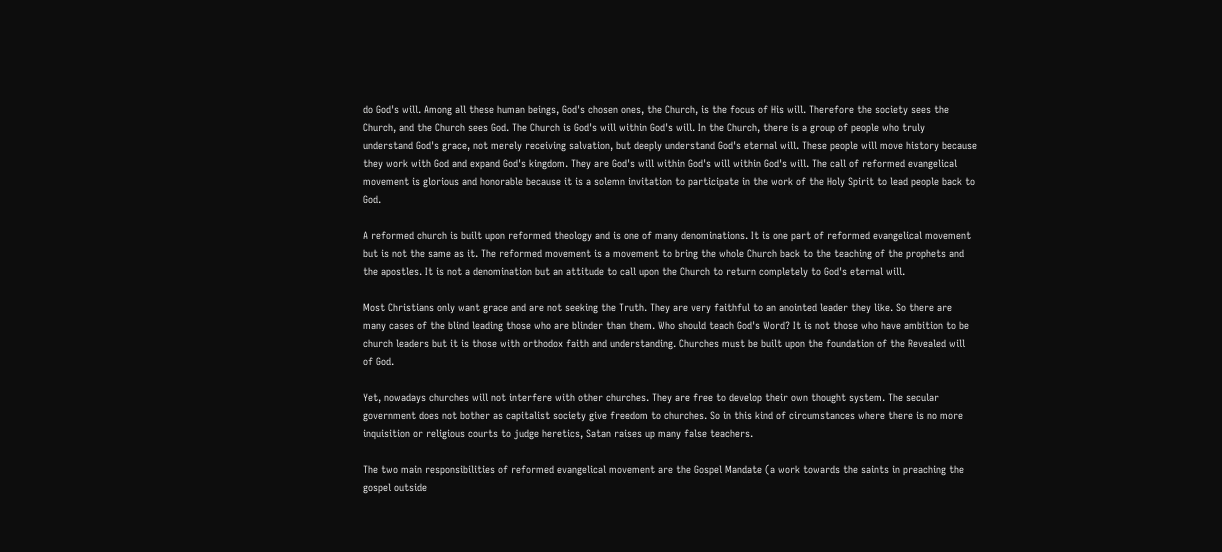do God's will. Among all these human beings, God's chosen ones, the Church, is the focus of His will. Therefore the society sees the Church, and the Church sees God. The Church is God's will within God's will. In the Church, there is a group of people who truly understand God's grace, not merely receiving salvation, but deeply understand God's eternal will. These people will move history because they work with God and expand God's kingdom. They are God's will within God's will within God's will. The call of reformed evangelical movement is glorious and honorable because it is a solemn invitation to participate in the work of the Holy Spirit to lead people back to God.

A reformed church is built upon reformed theology and is one of many denominations. It is one part of reformed evangelical movement but is not the same as it. The reformed movement is a movement to bring the whole Church back to the teaching of the prophets and the apostles. It is not a denomination but an attitude to call upon the Church to return completely to God's eternal will.

Most Christians only want grace and are not seeking the Truth. They are very faithful to an anointed leader they like. So there are many cases of the blind leading those who are blinder than them. Who should teach God's Word? It is not those who have ambition to be church leaders but it is those with orthodox faith and understanding. Churches must be built upon the foundation of the Revealed will of God.

Yet, nowadays churches will not interfere with other churches. They are free to develop their own thought system. The secular government does not bother as capitalist society give freedom to churches. So in this kind of circumstances where there is no more inquisition or religious courts to judge heretics, Satan raises up many false teachers.

The two main responsibilities of reformed evangelical movement are the Gospel Mandate (a work towards the saints in preaching the gospel outside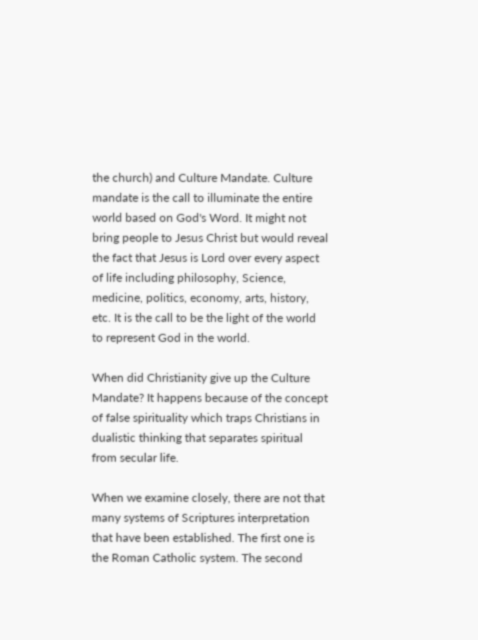the church) and Culture Mandate. Culture mandate is the call to illuminate the entire world based on God's Word. It might not bring people to Jesus Christ but would reveal the fact that Jesus is Lord over every aspect of life including philosophy, Science, medicine, politics, economy, arts, history, etc. It is the call to be the light of the world to represent God in the world.

When did Christianity give up the Culture Mandate? It happens because of the concept of false spirituality which traps Christians in dualistic thinking that separates spiritual from secular life.

When we examine closely, there are not that many systems of Scriptures interpretation that have been established. The first one is the Roman Catholic system. The second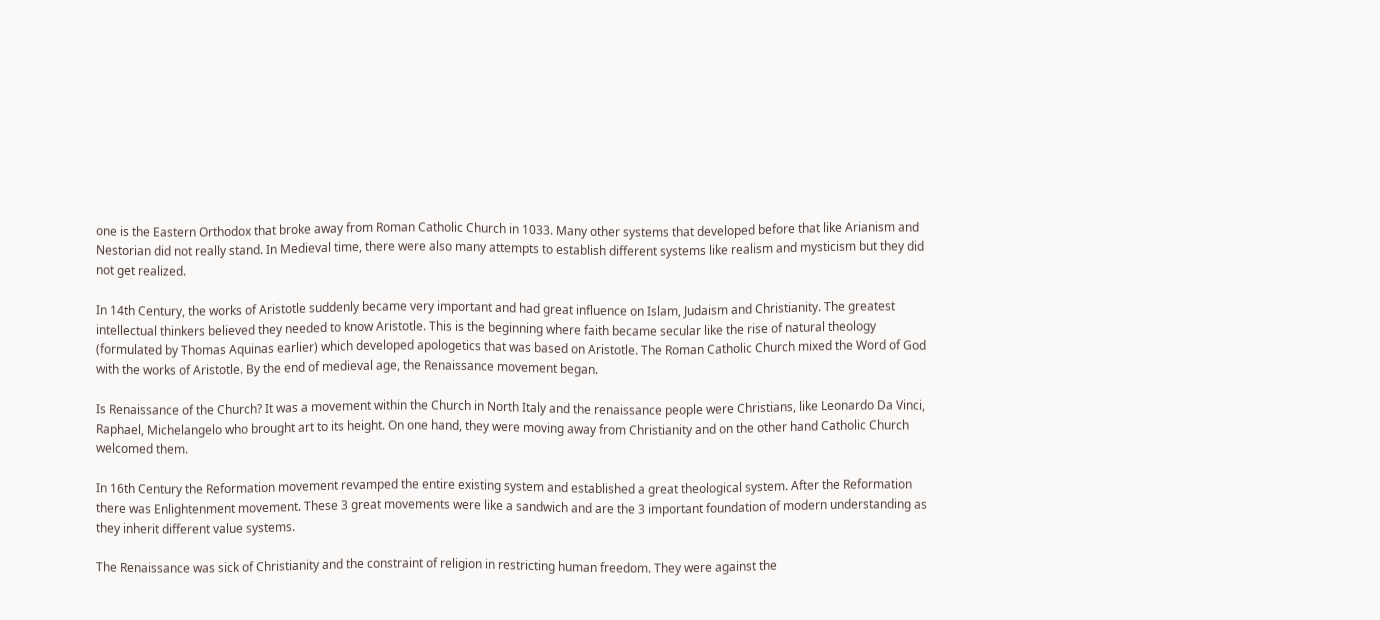one is the Eastern Orthodox that broke away from Roman Catholic Church in 1033. Many other systems that developed before that like Arianism and Nestorian did not really stand. In Medieval time, there were also many attempts to establish different systems like realism and mysticism but they did not get realized.

In 14th Century, the works of Aristotle suddenly became very important and had great influence on Islam, Judaism and Christianity. The greatest intellectual thinkers believed they needed to know Aristotle. This is the beginning where faith became secular like the rise of natural theology (formulated by Thomas Aquinas earlier) which developed apologetics that was based on Aristotle. The Roman Catholic Church mixed the Word of God with the works of Aristotle. By the end of medieval age, the Renaissance movement began.

Is Renaissance of the Church? It was a movement within the Church in North Italy and the renaissance people were Christians, like Leonardo Da Vinci, Raphael, Michelangelo who brought art to its height. On one hand, they were moving away from Christianity and on the other hand Catholic Church welcomed them.

In 16th Century the Reformation movement revamped the entire existing system and established a great theological system. After the Reformation there was Enlightenment movement. These 3 great movements were like a sandwich and are the 3 important foundation of modern understanding as they inherit different value systems.

The Renaissance was sick of Christianity and the constraint of religion in restricting human freedom. They were against the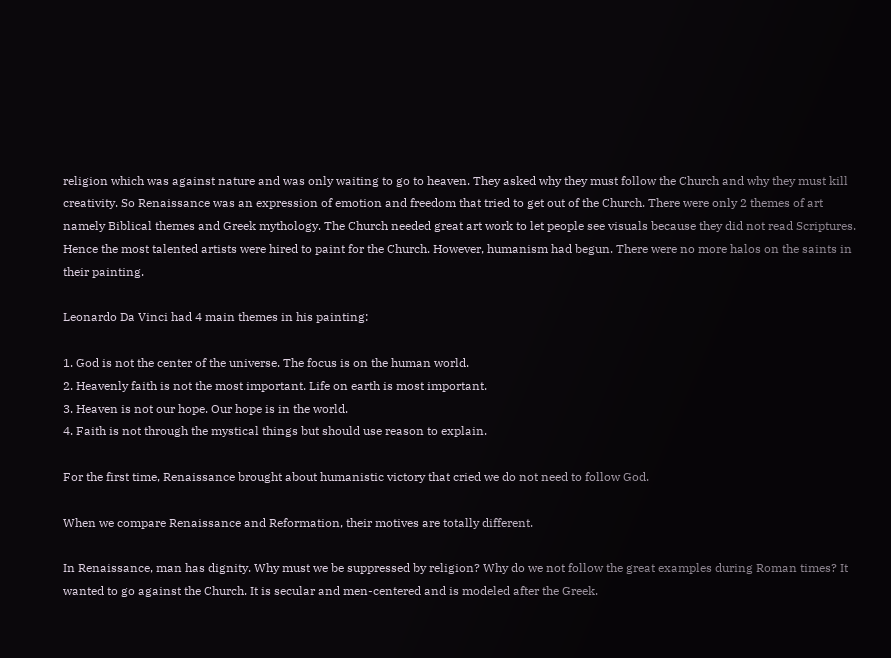religion which was against nature and was only waiting to go to heaven. They asked why they must follow the Church and why they must kill creativity. So Renaissance was an expression of emotion and freedom that tried to get out of the Church. There were only 2 themes of art namely Biblical themes and Greek mythology. The Church needed great art work to let people see visuals because they did not read Scriptures. Hence the most talented artists were hired to paint for the Church. However, humanism had begun. There were no more halos on the saints in their painting.

Leonardo Da Vinci had 4 main themes in his painting:

1. God is not the center of the universe. The focus is on the human world.
2. Heavenly faith is not the most important. Life on earth is most important.
3. Heaven is not our hope. Our hope is in the world.
4. Faith is not through the mystical things but should use reason to explain.

For the first time, Renaissance brought about humanistic victory that cried we do not need to follow God.

When we compare Renaissance and Reformation, their motives are totally different.

In Renaissance, man has dignity. Why must we be suppressed by religion? Why do we not follow the great examples during Roman times? It wanted to go against the Church. It is secular and men-centered and is modeled after the Greek.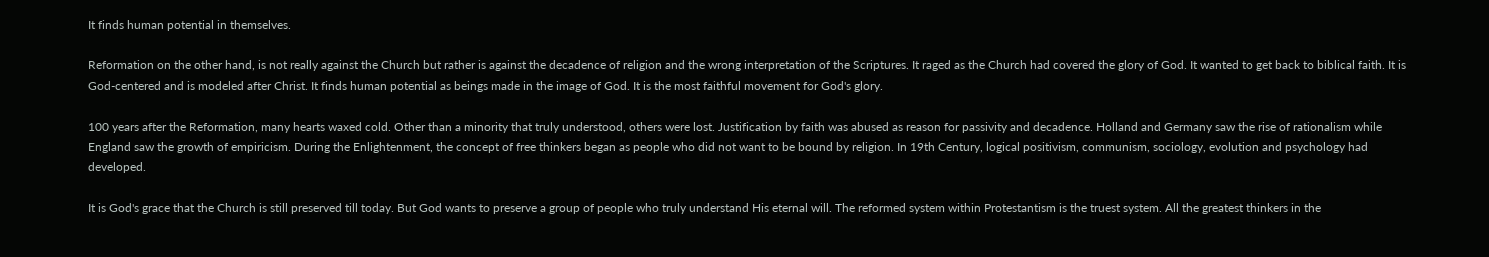It finds human potential in themselves.

Reformation on the other hand, is not really against the Church but rather is against the decadence of religion and the wrong interpretation of the Scriptures. It raged as the Church had covered the glory of God. It wanted to get back to biblical faith. It is God-centered and is modeled after Christ. It finds human potential as beings made in the image of God. It is the most faithful movement for God's glory.

100 years after the Reformation, many hearts waxed cold. Other than a minority that truly understood, others were lost. Justification by faith was abused as reason for passivity and decadence. Holland and Germany saw the rise of rationalism while England saw the growth of empiricism. During the Enlightenment, the concept of free thinkers began as people who did not want to be bound by religion. In 19th Century, logical positivism, communism, sociology, evolution and psychology had developed.

It is God's grace that the Church is still preserved till today. But God wants to preserve a group of people who truly understand His eternal will. The reformed system within Protestantism is the truest system. All the greatest thinkers in the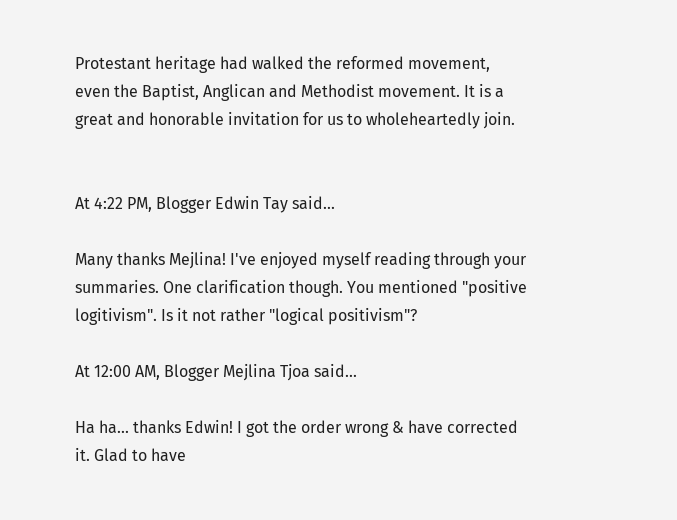Protestant heritage had walked the reformed movement, even the Baptist, Anglican and Methodist movement. It is a great and honorable invitation for us to wholeheartedly join.


At 4:22 PM, Blogger Edwin Tay said...

Many thanks Mejlina! I've enjoyed myself reading through your summaries. One clarification though. You mentioned "positive logitivism". Is it not rather "logical positivism"?

At 12:00 AM, Blogger Mejlina Tjoa said...

Ha ha... thanks Edwin! I got the order wrong & have corrected it. Glad to have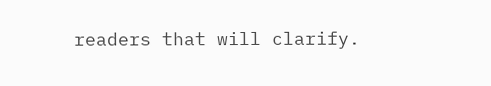readers that will clarify.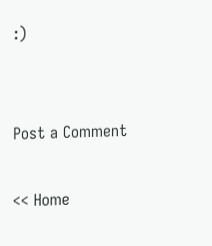:)


Post a Comment

<< Home